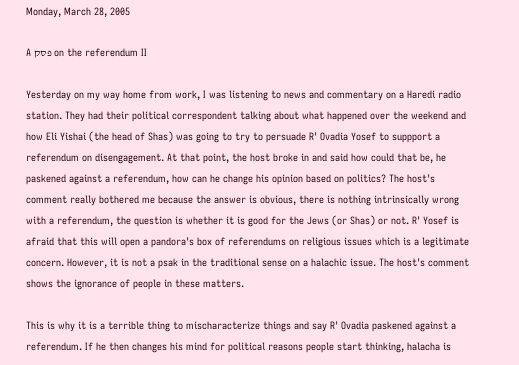Monday, March 28, 2005

A פסק on the referendum II

Yesterday on my way home from work, I was listening to news and commentary on a Haredi radio station. They had their political correspondent talking about what happened over the weekend and how Eli Yishai (the head of Shas) was going to try to persuade R' Ovadia Yosef to suppport a referendum on disengagement. At that point, the host broke in and said how could that be, he paskened against a referendum, how can he change his opinion based on politics? The host's comment really bothered me because the answer is obvious, there is nothing intrinsically wrong with a referendum, the question is whether it is good for the Jews (or Shas) or not. R' Yosef is afraid that this will open a pandora's box of referendums on religious issues which is a legitimate concern. However, it is not a psak in the traditional sense on a halachic issue. The host's comment shows the ignorance of people in these matters.

This is why it is a terrible thing to mischaracterize things and say R' Ovadia paskened against a referendum. If he then changes his mind for political reasons people start thinking, halacha is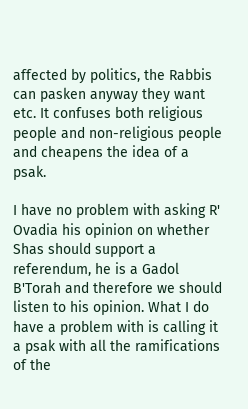affected by politics, the Rabbis can pasken anyway they want etc. It confuses both religious people and non-religious people and cheapens the idea of a psak.

I have no problem with asking R' Ovadia his opinion on whether Shas should support a referendum, he is a Gadol B'Torah and therefore we should listen to his opinion. What I do have a problem with is calling it a psak with all the ramifications of the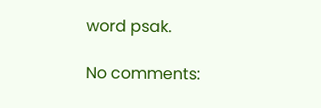word psak.

No comments: